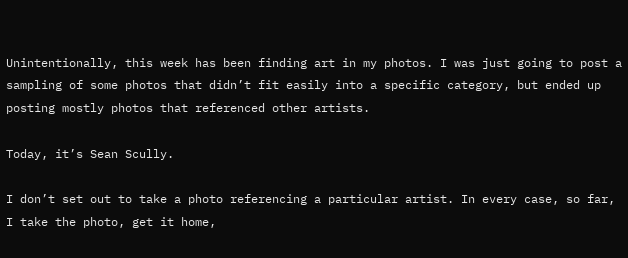Unintentionally, this week has been finding art in my photos. I was just going to post a sampling of some photos that didn’t fit easily into a specific category, but ended up posting mostly photos that referenced other artists.

Today, it’s Sean Scully.

I don’t set out to take a photo referencing a particular artist. In every case, so far, I take the photo, get it home,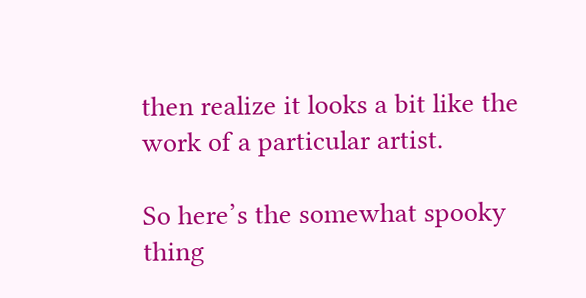then realize it looks a bit like the work of a particular artist.

So here’s the somewhat spooky thing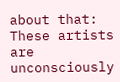about that: These artists are unconsciously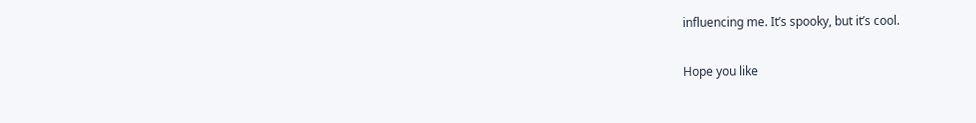influencing me. It’s spooky, but it’s cool.

Hope you like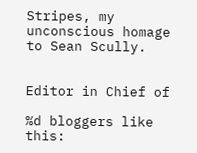Stripes, my unconscious homage to Sean Scully.


Editor in Chief of

%d bloggers like this: